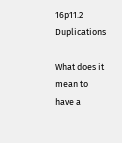16p11.2 Duplications

What does it mean to have a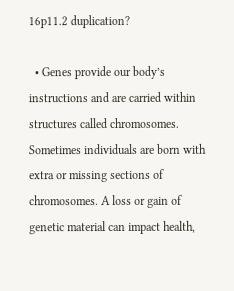16p11.2 duplication?

  • Genes provide our body’s instructions and are carried within structures called chromosomes. Sometimes individuals are born with extra or missing sections of chromosomes. A loss or gain of genetic material can impact health,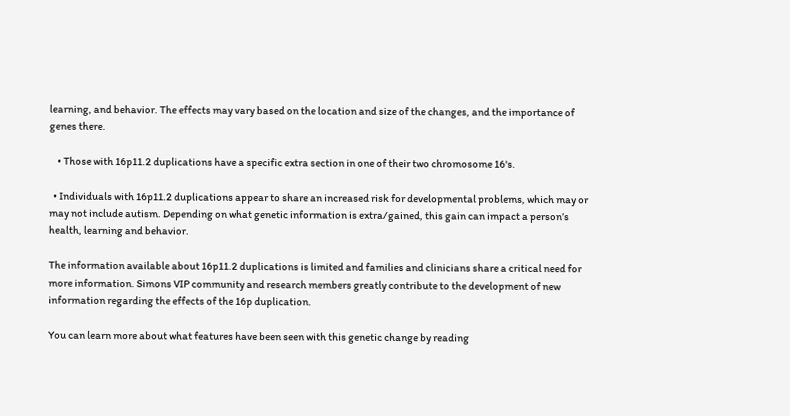learning, and behavior. The effects may vary based on the location and size of the changes, and the importance of genes there.

    • Those with 16p11.2 duplications have a specific extra section in one of their two chromosome 16's.

  • Individuals with 16p11.2 duplications appear to share an increased risk for developmental problems, which may or may not include autism. Depending on what genetic information is extra/gained, this gain can impact a person’s health, learning and behavior.

The information available about 16p11.2 duplications is limited and families and clinicians share a critical need for more information. Simons VIP community and research members greatly contribute to the development of new information regarding the effects of the 16p duplication.

You can learn more about what features have been seen with this genetic change by reading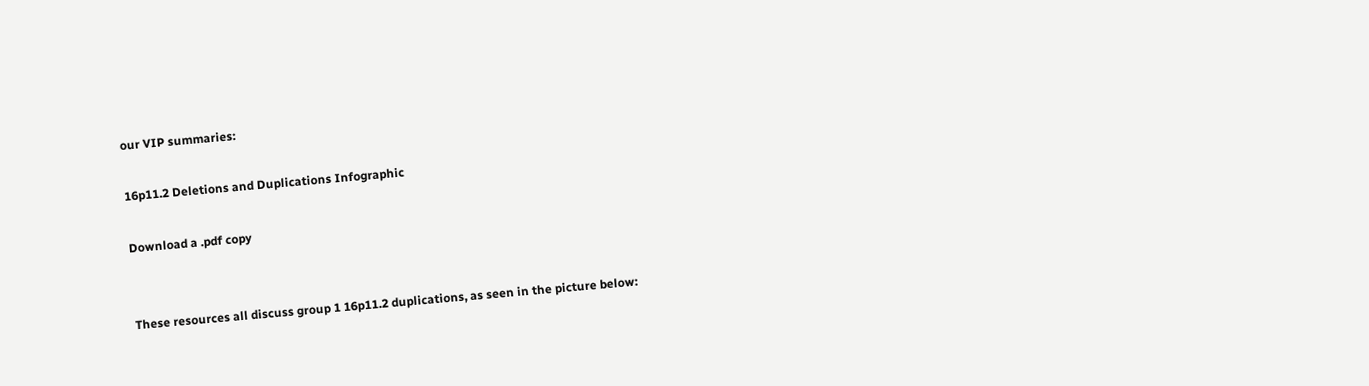our VIP summaries:

16p11.2 Deletions and Duplications Infographic

Download a .pdf copy


These resources all discuss group 1 16p11.2 duplications, as seen in the picture below: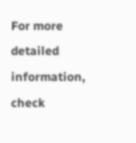For more detailed information, check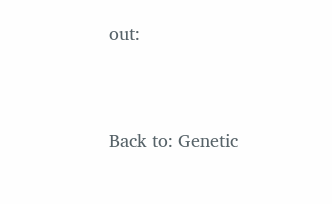out:




Back to: Genetic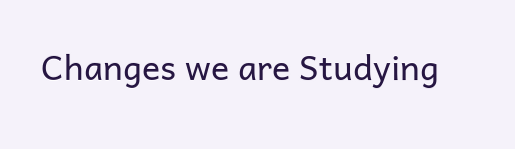Changes we are Studying